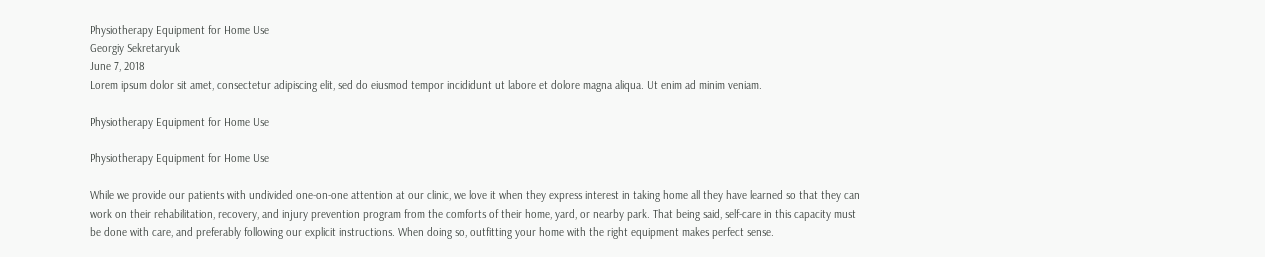Physiotherapy Equipment for Home Use
Georgiy Sekretaryuk
June 7, 2018
Lorem ipsum dolor sit amet, consectetur adipiscing elit, sed do eiusmod tempor incididunt ut labore et dolore magna aliqua. Ut enim ad minim veniam.

Physiotherapy Equipment for Home Use

Physiotherapy Equipment for Home Use

While we provide our patients with undivided one-on-one attention at our clinic, we love it when they express interest in taking home all they have learned so that they can work on their rehabilitation, recovery, and injury prevention program from the comforts of their home, yard, or nearby park. That being said, self-care in this capacity must be done with care, and preferably following our explicit instructions. When doing so, outfitting your home with the right equipment makes perfect sense.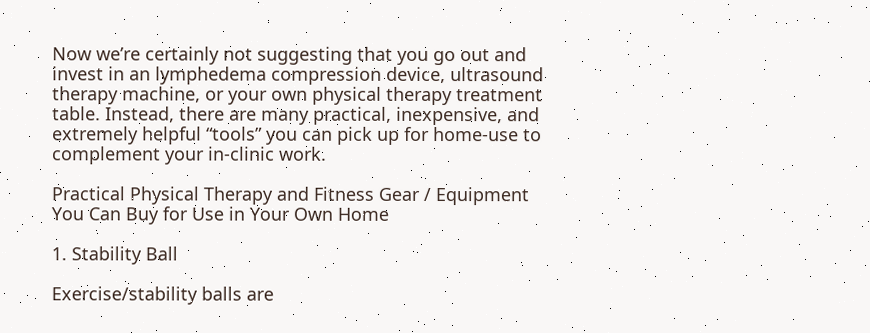Now we’re certainly not suggesting that you go out and invest in an lymphedema compression device, ultrasound therapy machine, or your own physical therapy treatment table. Instead, there are many practical, inexpensive, and extremely helpful “tools” you can pick up for home-use to complement your in-clinic work.

Practical Physical Therapy and Fitness Gear / Equipment You Can Buy for Use in Your Own Home

1. Stability Ball

Exercise/stability balls are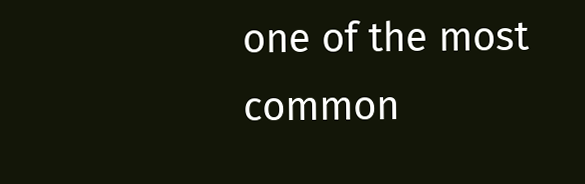one of the most common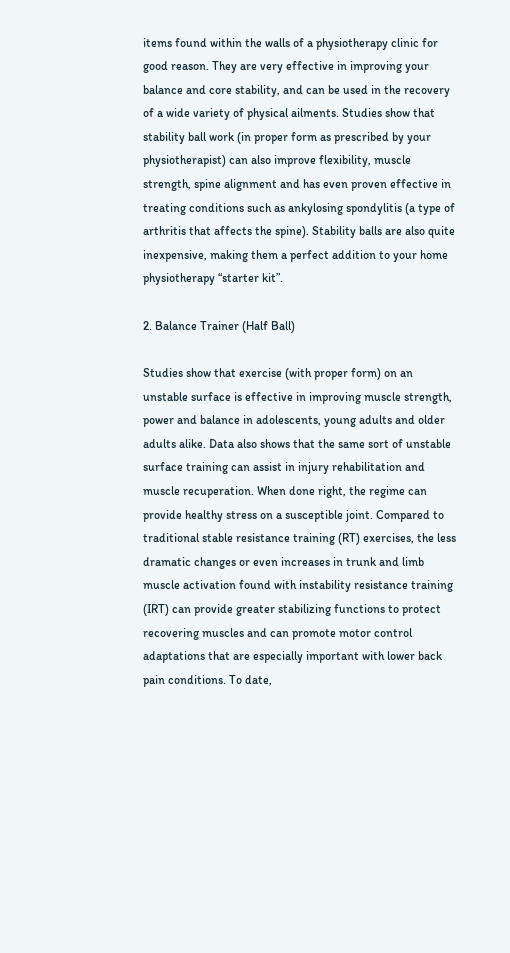items found within the walls of a physiotherapy clinic for good reason. They are very effective in improving your balance and core stability, and can be used in the recovery of a wide variety of physical ailments. Studies show that stability ball work (in proper form as prescribed by your physiotherapist) can also improve flexibility, muscle strength, spine alignment and has even proven effective in treating conditions such as ankylosing spondylitis (a type of arthritis that affects the spine). Stability balls are also quite inexpensive, making them a perfect addition to your home physiotherapy “starter kit”.

2. Balance Trainer (Half Ball)

Studies show that exercise (with proper form) on an unstable surface is effective in improving muscle strength, power and balance in adolescents, young adults and older adults alike. Data also shows that the same sort of unstable surface training can assist in injury rehabilitation and muscle recuperation. When done right, the regime can provide healthy stress on a susceptible joint. Compared to traditional stable resistance training (RT) exercises, the less dramatic changes or even increases in trunk and limb muscle activation found with instability resistance training (IRT) can provide greater stabilizing functions to protect recovering muscles and can promote motor control adaptations that are especially important with lower back pain conditions. To date,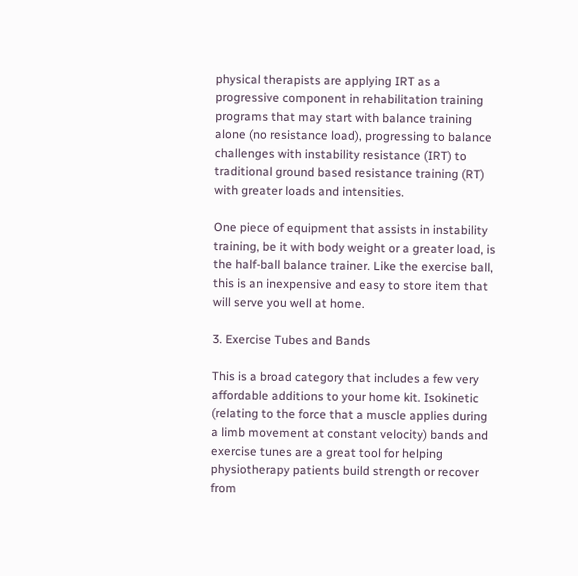physical therapists are applying IRT as a progressive component in rehabilitation training programs that may start with balance training alone (no resistance load), progressing to balance challenges with instability resistance (IRT) to traditional ground based resistance training (RT) with greater loads and intensities.

One piece of equipment that assists in instability training, be it with body weight or a greater load, is the half-ball balance trainer. Like the exercise ball, this is an inexpensive and easy to store item that will serve you well at home.

3. Exercise Tubes and Bands

This is a broad category that includes a few very affordable additions to your home kit. Isokinetic (relating to the force that a muscle applies during a limb movement at constant velocity) bands and exercise tunes are a great tool for helping physiotherapy patients build strength or recover from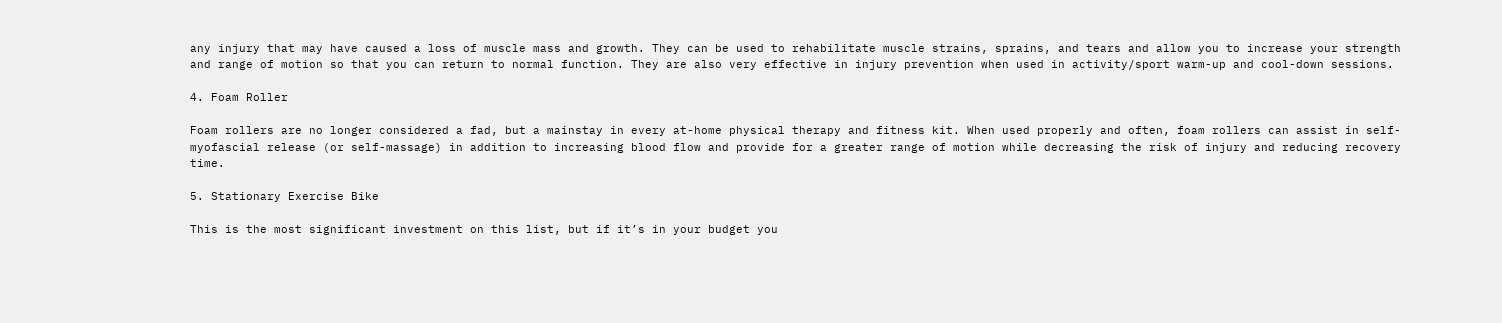any injury that may have caused a loss of muscle mass and growth. They can be used to rehabilitate muscle strains, sprains, and tears and allow you to increase your strength and range of motion so that you can return to normal function. They are also very effective in injury prevention when used in activity/sport warm-up and cool-down sessions.

4. Foam Roller

Foam rollers are no longer considered a fad, but a mainstay in every at-home physical therapy and fitness kit. When used properly and often, foam rollers can assist in self-myofascial release (or self-massage) in addition to increasing blood flow and provide for a greater range of motion while decreasing the risk of injury and reducing recovery time.

5. Stationary Exercise Bike

This is the most significant investment on this list, but if it’s in your budget you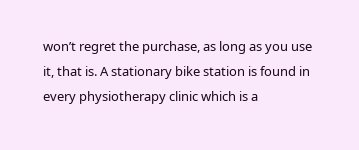won’t regret the purchase, as long as you use it, that is. A stationary bike station is found in every physiotherapy clinic which is a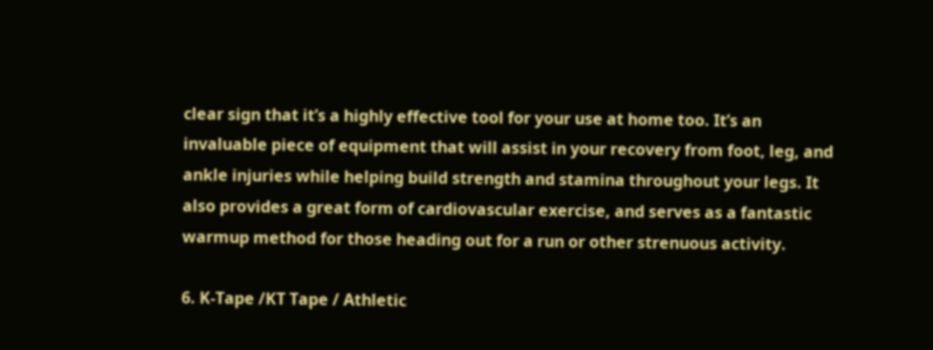clear sign that it’s a highly effective tool for your use at home too. It’s an invaluable piece of equipment that will assist in your recovery from foot, leg, and ankle injuries while helping build strength and stamina throughout your legs. It also provides a great form of cardiovascular exercise, and serves as a fantastic warmup method for those heading out for a run or other strenuous activity.

6. K-Tape /KT Tape / Athletic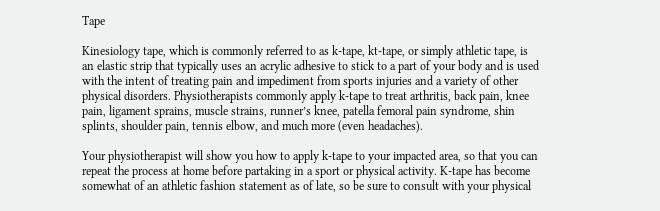Tape

Kinesiology tape, which is commonly referred to as k-tape, kt-tape, or simply athletic tape, is an elastic strip that typically uses an acrylic adhesive to stick to a part of your body and is used with the intent of treating pain and impediment from sports injuries and a variety of other physical disorders. Physiotherapists commonly apply k-tape to treat arthritis, back pain, knee pain, ligament sprains, muscle strains, runner’s knee, patella femoral pain syndrome, shin splints, shoulder pain, tennis elbow, and much more (even headaches).

Your physiotherapist will show you how to apply k-tape to your impacted area, so that you can repeat the process at home before partaking in a sport or physical activity. K-tape has become somewhat of an athletic fashion statement as of late, so be sure to consult with your physical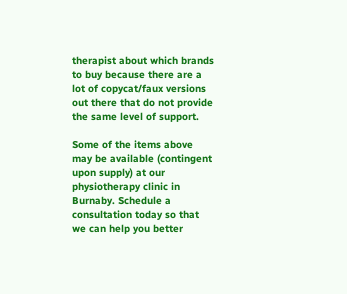therapist about which brands to buy because there are a lot of copycat/faux versions out there that do not provide the same level of support.

Some of the items above may be available (contingent upon supply) at our physiotherapy clinic in Burnaby. Schedule a consultation today so that we can help you better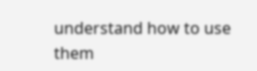understand how to use them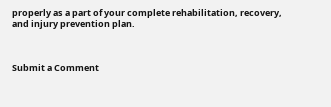properly as a part of your complete rehabilitation, recovery, and injury prevention plan.



Submit a Comment